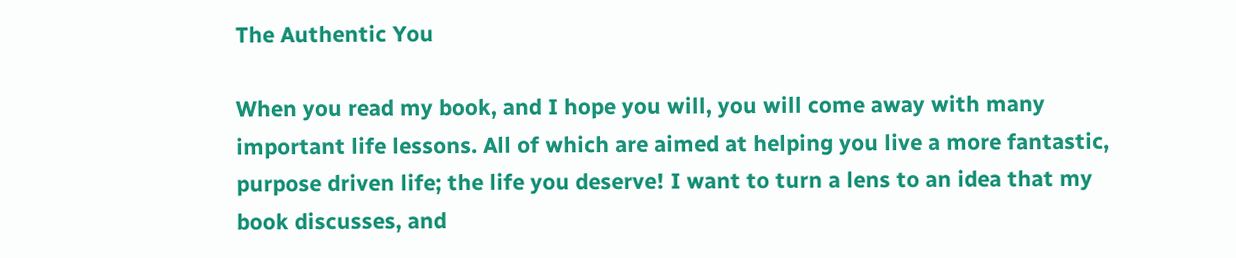The Authentic You

When you read my book, and I hope you will, you will come away with many important life lessons. All of which are aimed at helping you live a more fantastic, purpose driven life; the life you deserve! I want to turn a lens to an idea that my book discusses, and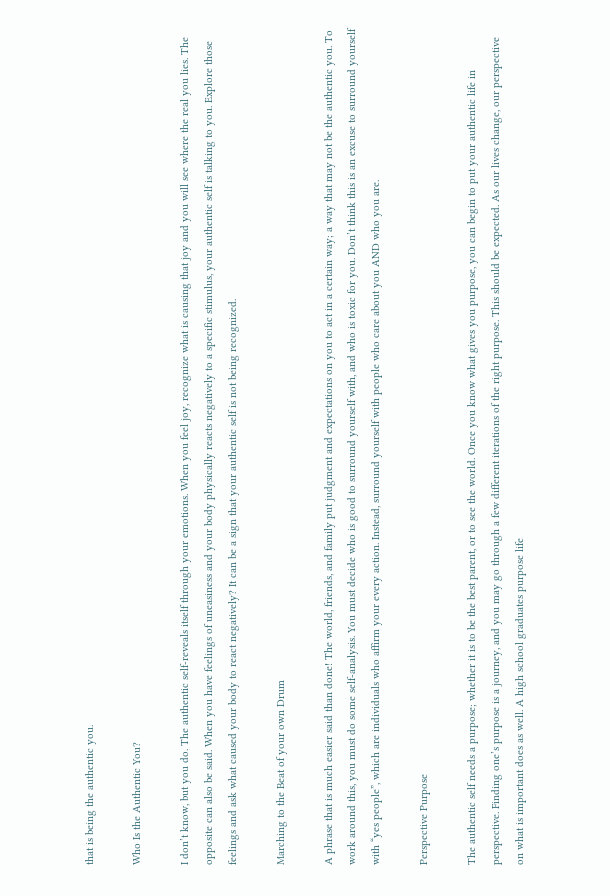that is being the authentic you.

Who Is the Authentic You?

I don’t know, but you do. The authentic self-reveals itself through your emotions. When you feel joy, recognize what is causing that joy and you will see where the real you lies. The opposite can also be said. When you have feelings of uneasiness and your body physically reacts negatively to a specific stimulus, your authentic self is talking to you. Explore those feelings and ask what caused your body to react negatively? It can be a sign that your authentic self is not being recognized.

Marching to the Beat of your own Drum

A phrase that is much easier said than done! The world, friends, and family put judgment and expectations on you to act in a certain way; a way that may not be the authentic you. To work around this, you must do some self-analysis. You must decide who is good to surround yourself with, and who is toxic for you. Don’t think this is an excuse to surround yourself with “yes people”, which are individuals who affirm your every action. Instead, surround yourself with people who care about you AND who you are.

Perspective Purpose

The authentic self needs a purpose; whether it is to be the best parent, or to see the world. Once you know what gives you purpose, you can begin to put your authentic life in perspective. Finding one’s purpose is a journey, and you may go through a few different iterations of the right purpose. This should be expected. As our lives change, our perspective on what is important does as well. A high school graduates purpose life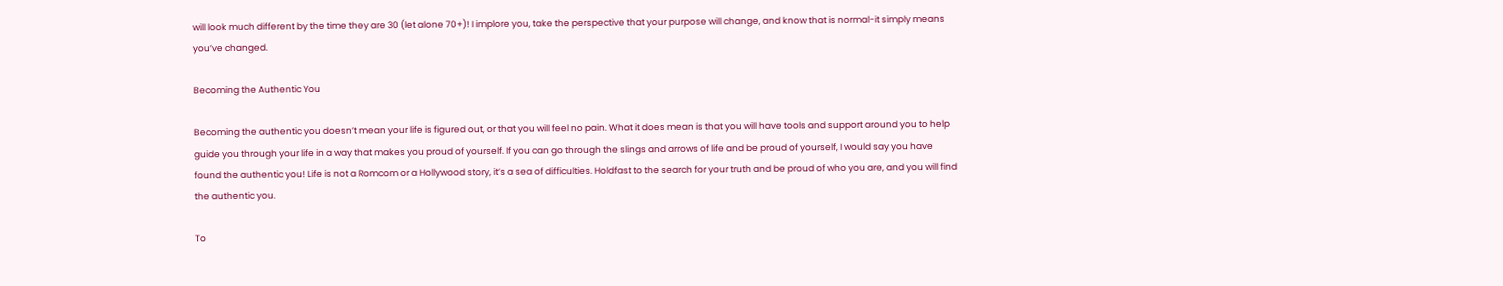will look much different by the time they are 30 (let alone 70+)! I implore you, take the perspective that your purpose will change, and know that is normal-it simply means you’ve changed.

Becoming the Authentic You

Becoming the authentic you doesn’t mean your life is figured out, or that you will feel no pain. What it does mean is that you will have tools and support around you to help guide you through your life in a way that makes you proud of yourself. If you can go through the slings and arrows of life and be proud of yourself, I would say you have found the authentic you! Life is not a Romcom or a Hollywood story, it’s a sea of difficulties. Holdfast to the search for your truth and be proud of who you are, and you will find the authentic you.

To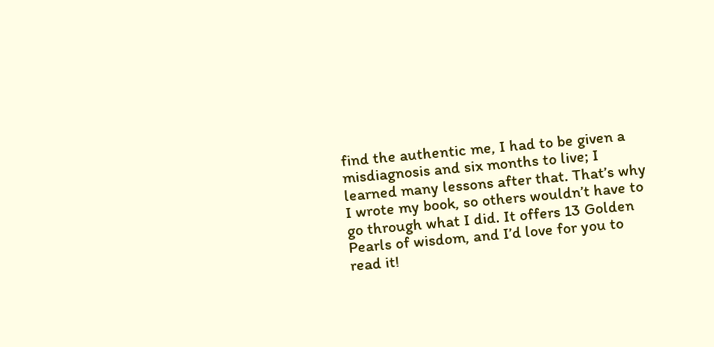find the authentic me, I had to be given a misdiagnosis and six months to live; I learned many lessons after that. That’s why I wrote my book, so others wouldn’t have to go through what I did. It offers 13 Golden Pearls of wisdom, and I’d love for you to read it!